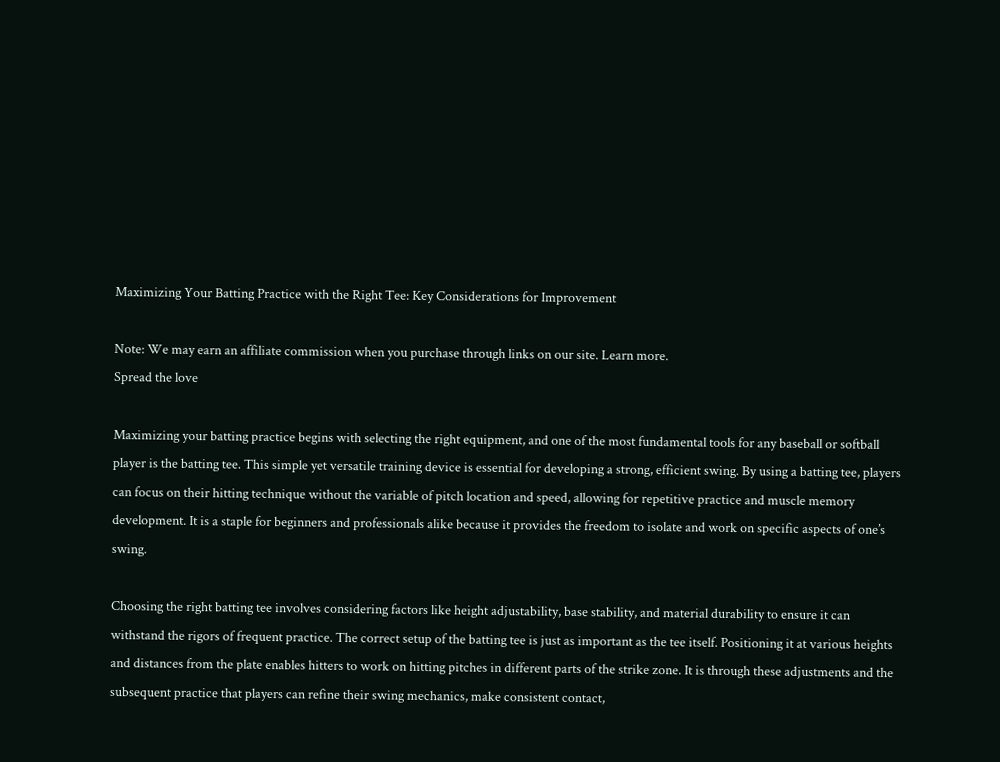Maximizing Your Batting Practice with the Right Tee: Key Considerations for Improvement

Note: We may earn an affiliate commission when you purchase through links on our site. Learn more.
Spread the love

Maximizing your batting practice begins with selecting the right equipment, and one of the most fundamental tools for any baseball or softball player is the batting tee. This simple yet versatile training device is essential for developing a strong, efficient swing. By using a batting tee, players can focus on their hitting technique without the variable of pitch location and speed, allowing for repetitive practice and muscle memory development. It is a staple for beginners and professionals alike because it provides the freedom to isolate and work on specific aspects of one’s swing.

Choosing the right batting tee involves considering factors like height adjustability, base stability, and material durability to ensure it can withstand the rigors of frequent practice. The correct setup of the batting tee is just as important as the tee itself. Positioning it at various heights and distances from the plate enables hitters to work on hitting pitches in different parts of the strike zone. It is through these adjustments and the subsequent practice that players can refine their swing mechanics, make consistent contact,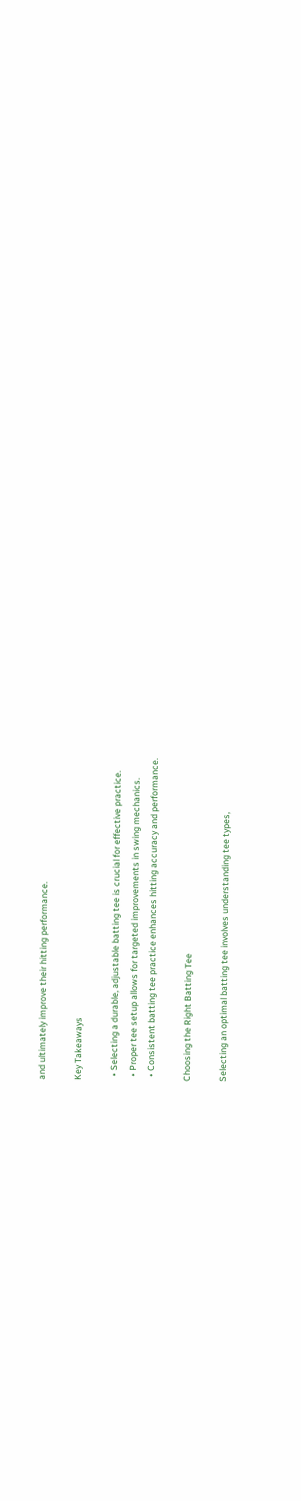and ultimately improve their hitting performance.

Key Takeaways

  • Selecting a durable, adjustable batting tee is crucial for effective practice.
  • Proper tee setup allows for targeted improvements in swing mechanics.
  • Consistent batting tee practice enhances hitting accuracy and performance.

Choosing the Right Batting Tee

Selecting an optimal batting tee involves understanding tee types,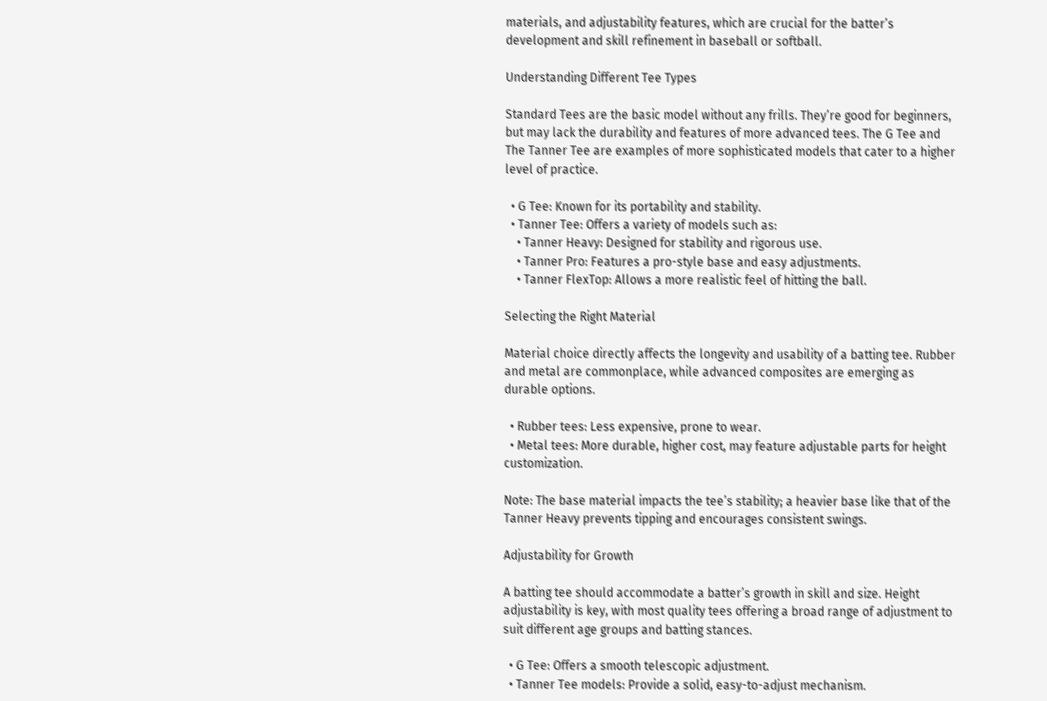materials, and adjustability features, which are crucial for the batter’s development and skill refinement in baseball or softball.

Understanding Different Tee Types

Standard Tees are the basic model without any frills. They’re good for beginners, but may lack the durability and features of more advanced tees. The G Tee and The Tanner Tee are examples of more sophisticated models that cater to a higher level of practice.

  • G Tee: Known for its portability and stability.
  • Tanner Tee: Offers a variety of models such as:
    • Tanner Heavy: Designed for stability and rigorous use.
    • Tanner Pro: Features a pro-style base and easy adjustments.
    • Tanner FlexTop: Allows a more realistic feel of hitting the ball.

Selecting the Right Material

Material choice directly affects the longevity and usability of a batting tee. Rubber and metal are commonplace, while advanced composites are emerging as durable options.

  • Rubber tees: Less expensive, prone to wear.
  • Metal tees: More durable, higher cost, may feature adjustable parts for height customization.

Note: The base material impacts the tee’s stability; a heavier base like that of the Tanner Heavy prevents tipping and encourages consistent swings.

Adjustability for Growth

A batting tee should accommodate a batter’s growth in skill and size. Height adjustability is key, with most quality tees offering a broad range of adjustment to suit different age groups and batting stances.

  • G Tee: Offers a smooth telescopic adjustment.
  • Tanner Tee models: Provide a solid, easy-to-adjust mechanism.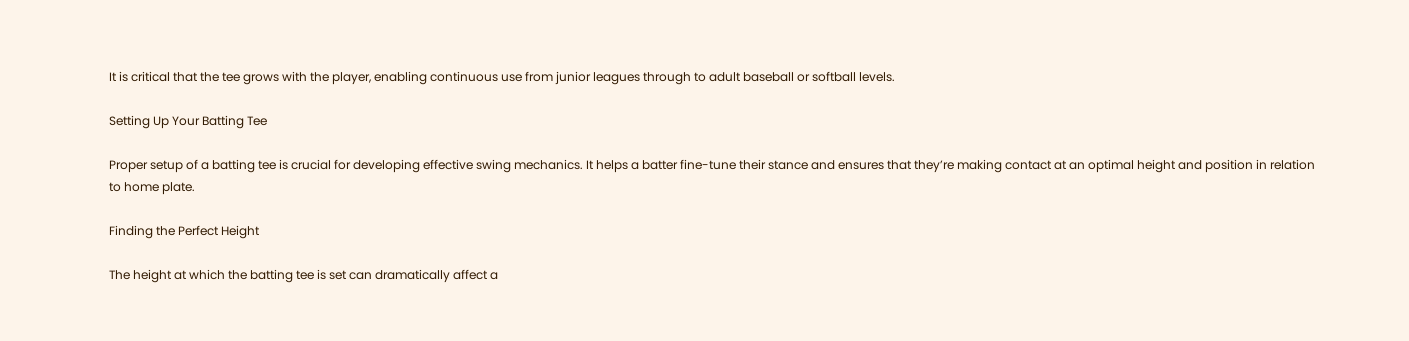It is critical that the tee grows with the player, enabling continuous use from junior leagues through to adult baseball or softball levels.

Setting Up Your Batting Tee

Proper setup of a batting tee is crucial for developing effective swing mechanics. It helps a batter fine-tune their stance and ensures that they’re making contact at an optimal height and position in relation to home plate.

Finding the Perfect Height

The height at which the batting tee is set can dramatically affect a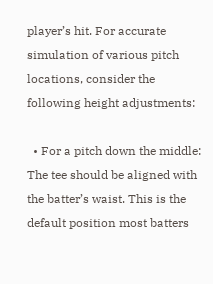player’s hit. For accurate simulation of various pitch locations, consider the following height adjustments:

  • For a pitch down the middle: The tee should be aligned with the batter’s waist. This is the default position most batters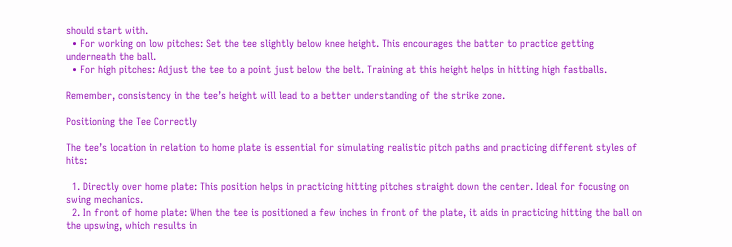should start with.
  • For working on low pitches: Set the tee slightly below knee height. This encourages the batter to practice getting underneath the ball.
  • For high pitches: Adjust the tee to a point just below the belt. Training at this height helps in hitting high fastballs.

Remember, consistency in the tee’s height will lead to a better understanding of the strike zone.

Positioning the Tee Correctly

The tee’s location in relation to home plate is essential for simulating realistic pitch paths and practicing different styles of hits:

  1. Directly over home plate: This position helps in practicing hitting pitches straight down the center. Ideal for focusing on swing mechanics.
  2. In front of home plate: When the tee is positioned a few inches in front of the plate, it aids in practicing hitting the ball on the upswing, which results in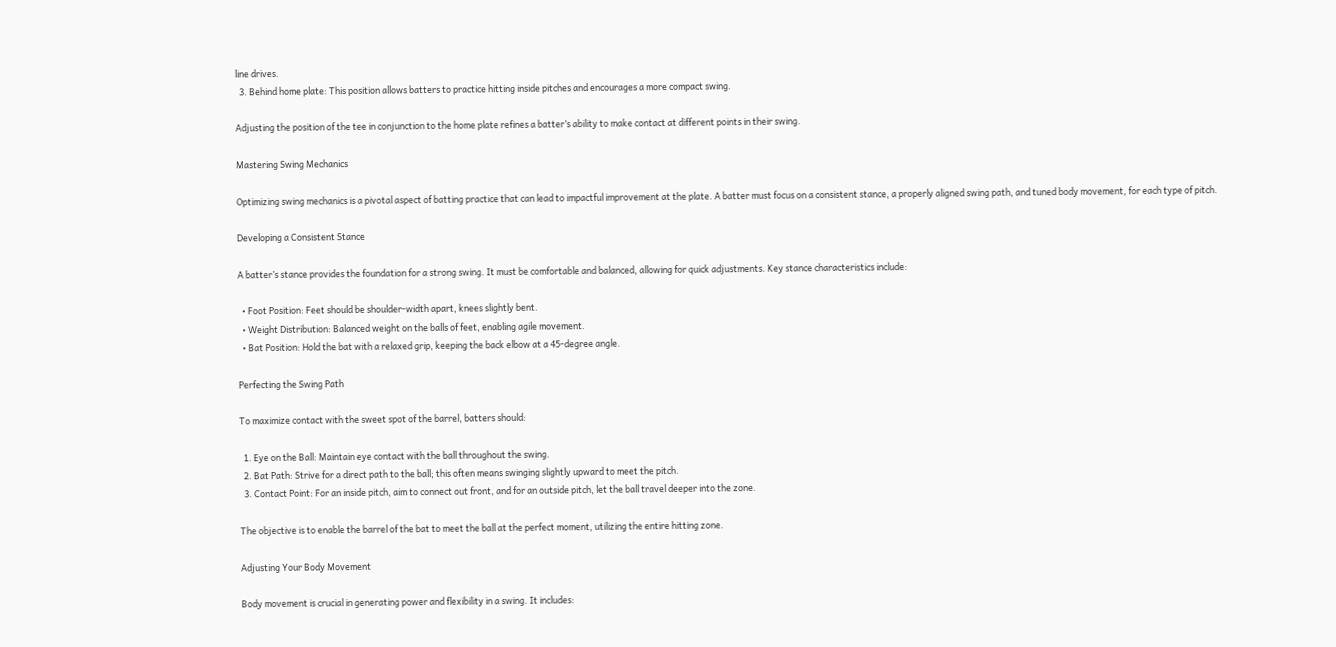line drives.
  3. Behind home plate: This position allows batters to practice hitting inside pitches and encourages a more compact swing.

Adjusting the position of the tee in conjunction to the home plate refines a batter’s ability to make contact at different points in their swing.

Mastering Swing Mechanics

Optimizing swing mechanics is a pivotal aspect of batting practice that can lead to impactful improvement at the plate. A batter must focus on a consistent stance, a properly aligned swing path, and tuned body movement, for each type of pitch.

Developing a Consistent Stance

A batter’s stance provides the foundation for a strong swing. It must be comfortable and balanced, allowing for quick adjustments. Key stance characteristics include:

  • Foot Position: Feet should be shoulder-width apart, knees slightly bent.
  • Weight Distribution: Balanced weight on the balls of feet, enabling agile movement.
  • Bat Position: Hold the bat with a relaxed grip, keeping the back elbow at a 45-degree angle.

Perfecting the Swing Path

To maximize contact with the sweet spot of the barrel, batters should:

  1. Eye on the Ball: Maintain eye contact with the ball throughout the swing.
  2. Bat Path: Strive for a direct path to the ball; this often means swinging slightly upward to meet the pitch.
  3. Contact Point: For an inside pitch, aim to connect out front, and for an outside pitch, let the ball travel deeper into the zone.

The objective is to enable the barrel of the bat to meet the ball at the perfect moment, utilizing the entire hitting zone.

Adjusting Your Body Movement

Body movement is crucial in generating power and flexibility in a swing. It includes: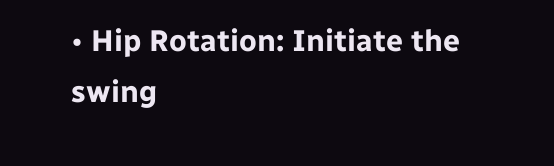• Hip Rotation: Initiate the swing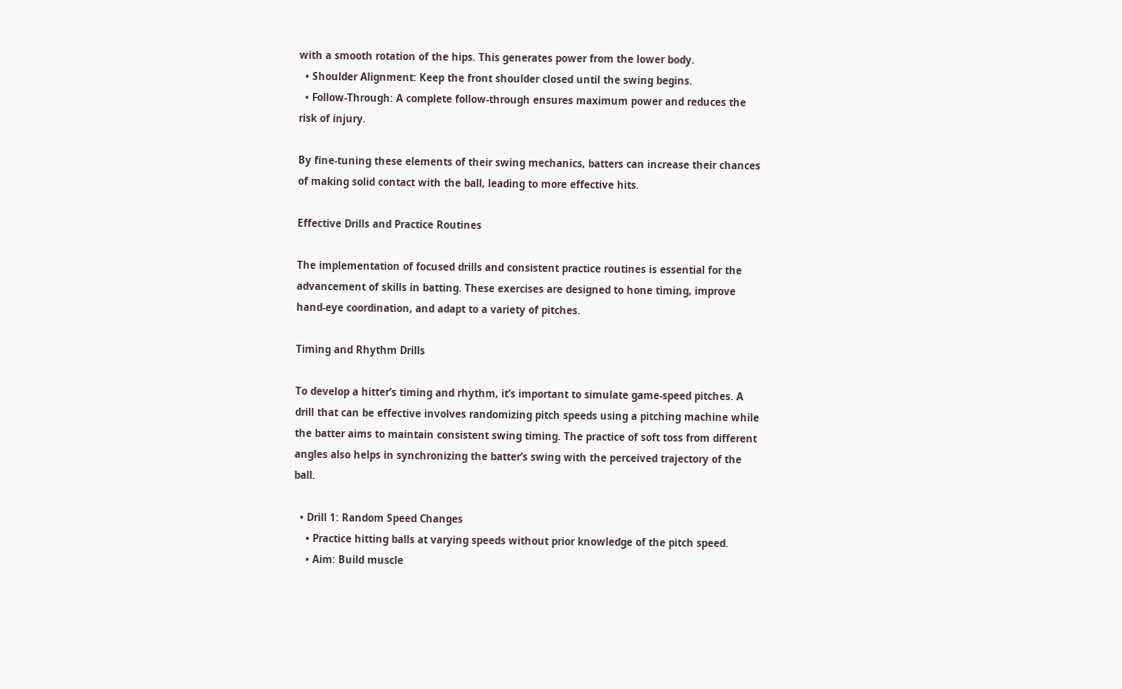with a smooth rotation of the hips. This generates power from the lower body.
  • Shoulder Alignment: Keep the front shoulder closed until the swing begins.
  • Follow-Through: A complete follow-through ensures maximum power and reduces the risk of injury.

By fine-tuning these elements of their swing mechanics, batters can increase their chances of making solid contact with the ball, leading to more effective hits.

Effective Drills and Practice Routines

The implementation of focused drills and consistent practice routines is essential for the advancement of skills in batting. These exercises are designed to hone timing, improve hand-eye coordination, and adapt to a variety of pitches.

Timing and Rhythm Drills

To develop a hitter’s timing and rhythm, it’s important to simulate game-speed pitches. A drill that can be effective involves randomizing pitch speeds using a pitching machine while the batter aims to maintain consistent swing timing. The practice of soft toss from different angles also helps in synchronizing the batter’s swing with the perceived trajectory of the ball.

  • Drill 1: Random Speed Changes
    • Practice hitting balls at varying speeds without prior knowledge of the pitch speed.
    • Aim: Build muscle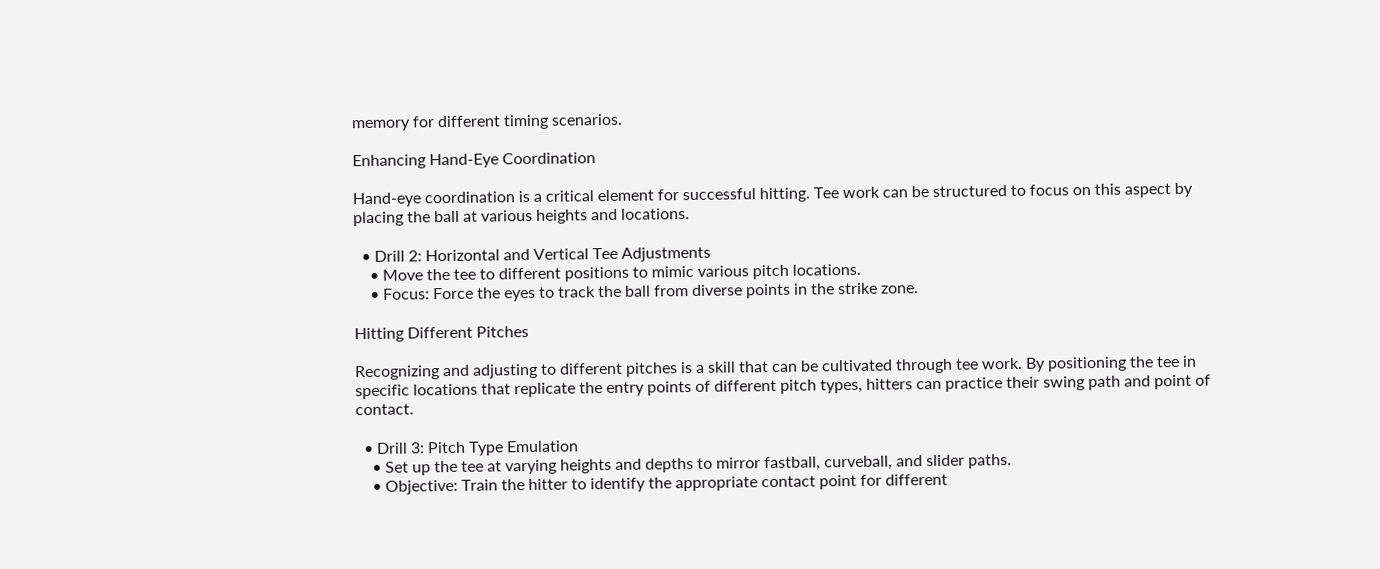memory for different timing scenarios.

Enhancing Hand-Eye Coordination

Hand-eye coordination is a critical element for successful hitting. Tee work can be structured to focus on this aspect by placing the ball at various heights and locations.

  • Drill 2: Horizontal and Vertical Tee Adjustments
    • Move the tee to different positions to mimic various pitch locations.
    • Focus: Force the eyes to track the ball from diverse points in the strike zone.

Hitting Different Pitches

Recognizing and adjusting to different pitches is a skill that can be cultivated through tee work. By positioning the tee in specific locations that replicate the entry points of different pitch types, hitters can practice their swing path and point of contact.

  • Drill 3: Pitch Type Emulation
    • Set up the tee at varying heights and depths to mirror fastball, curveball, and slider paths.
    • Objective: Train the hitter to identify the appropriate contact point for different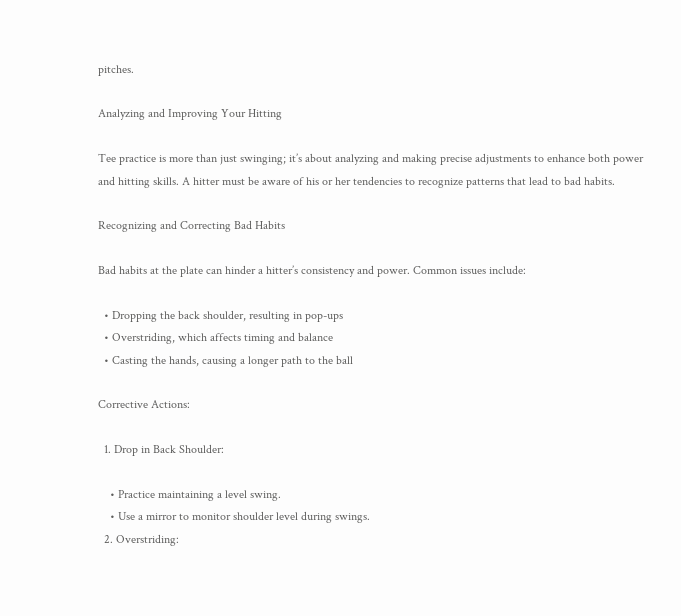pitches.

Analyzing and Improving Your Hitting

Tee practice is more than just swinging; it’s about analyzing and making precise adjustments to enhance both power and hitting skills. A hitter must be aware of his or her tendencies to recognize patterns that lead to bad habits.

Recognizing and Correcting Bad Habits

Bad habits at the plate can hinder a hitter’s consistency and power. Common issues include:

  • Dropping the back shoulder, resulting in pop-ups
  • Overstriding, which affects timing and balance
  • Casting the hands, causing a longer path to the ball

Corrective Actions:

  1. Drop in Back Shoulder:

    • Practice maintaining a level swing.
    • Use a mirror to monitor shoulder level during swings.
  2. Overstriding: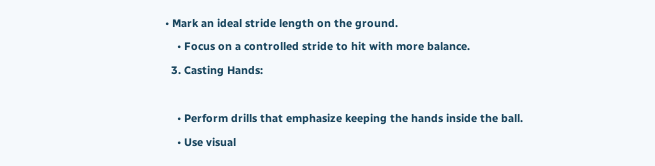• Mark an ideal stride length on the ground.
    • Focus on a controlled stride to hit with more balance.
  3. Casting Hands:

    • Perform drills that emphasize keeping the hands inside the ball.
    • Use visual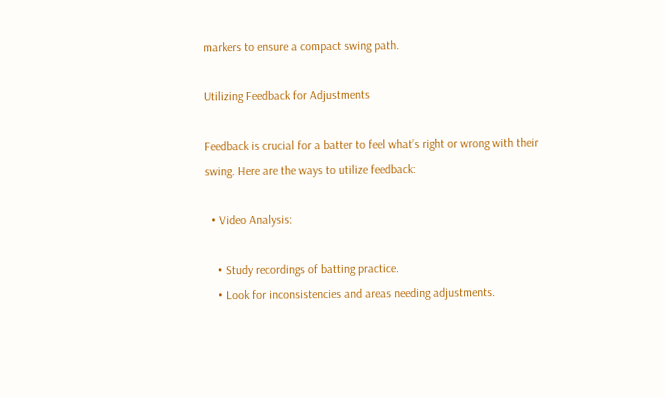markers to ensure a compact swing path.

Utilizing Feedback for Adjustments

Feedback is crucial for a batter to feel what’s right or wrong with their swing. Here are the ways to utilize feedback:

  • Video Analysis:

    • Study recordings of batting practice.
    • Look for inconsistencies and areas needing adjustments.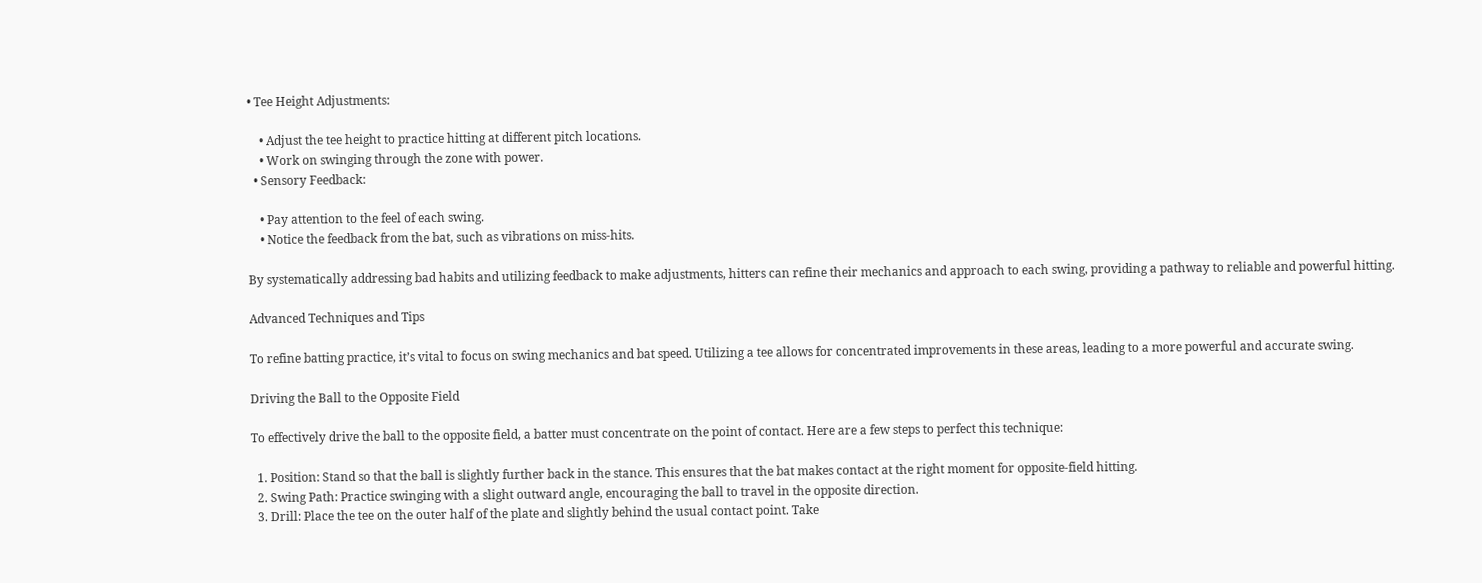• Tee Height Adjustments:

    • Adjust the tee height to practice hitting at different pitch locations.
    • Work on swinging through the zone with power.
  • Sensory Feedback:

    • Pay attention to the feel of each swing.
    • Notice the feedback from the bat, such as vibrations on miss-hits.

By systematically addressing bad habits and utilizing feedback to make adjustments, hitters can refine their mechanics and approach to each swing, providing a pathway to reliable and powerful hitting.

Advanced Techniques and Tips

To refine batting practice, it’s vital to focus on swing mechanics and bat speed. Utilizing a tee allows for concentrated improvements in these areas, leading to a more powerful and accurate swing.

Driving the Ball to the Opposite Field

To effectively drive the ball to the opposite field, a batter must concentrate on the point of contact. Here are a few steps to perfect this technique:

  1. Position: Stand so that the ball is slightly further back in the stance. This ensures that the bat makes contact at the right moment for opposite-field hitting.
  2. Swing Path: Practice swinging with a slight outward angle, encouraging the ball to travel in the opposite direction.
  3. Drill: Place the tee on the outer half of the plate and slightly behind the usual contact point. Take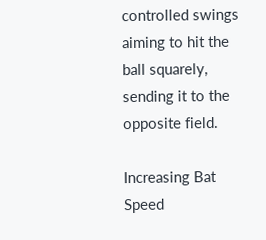controlled swings aiming to hit the ball squarely, sending it to the opposite field.

Increasing Bat Speed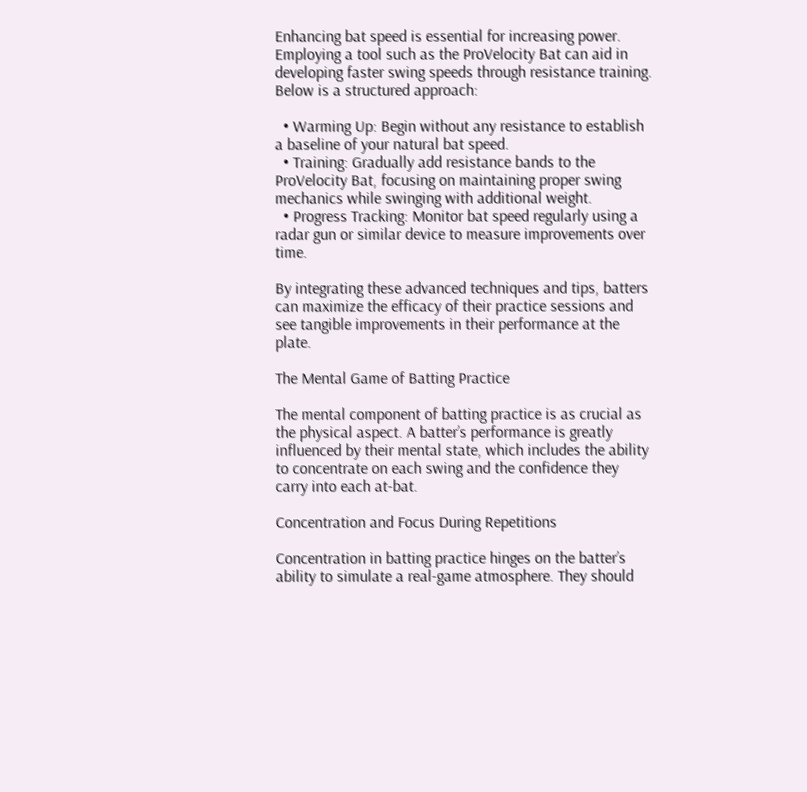Enhancing bat speed is essential for increasing power. Employing a tool such as the ProVelocity Bat can aid in developing faster swing speeds through resistance training. Below is a structured approach:

  • Warming Up: Begin without any resistance to establish a baseline of your natural bat speed.
  • Training: Gradually add resistance bands to the ProVelocity Bat, focusing on maintaining proper swing mechanics while swinging with additional weight.
  • Progress Tracking: Monitor bat speed regularly using a radar gun or similar device to measure improvements over time.

By integrating these advanced techniques and tips, batters can maximize the efficacy of their practice sessions and see tangible improvements in their performance at the plate.

The Mental Game of Batting Practice

The mental component of batting practice is as crucial as the physical aspect. A batter’s performance is greatly influenced by their mental state, which includes the ability to concentrate on each swing and the confidence they carry into each at-bat.

Concentration and Focus During Repetitions

Concentration in batting practice hinges on the batter’s ability to simulate a real-game atmosphere. They should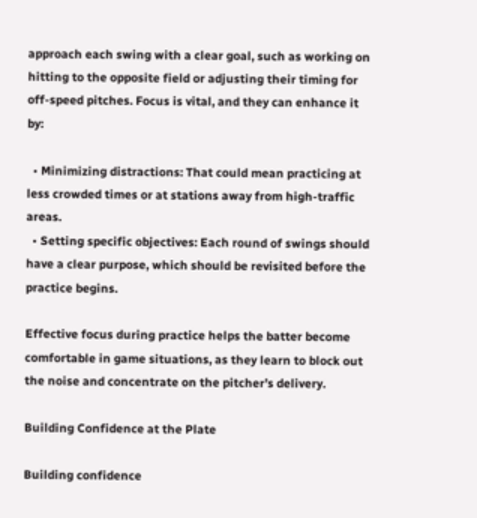approach each swing with a clear goal, such as working on hitting to the opposite field or adjusting their timing for off-speed pitches. Focus is vital, and they can enhance it by:

  • Minimizing distractions: That could mean practicing at less crowded times or at stations away from high-traffic areas.
  • Setting specific objectives: Each round of swings should have a clear purpose, which should be revisited before the practice begins.

Effective focus during practice helps the batter become comfortable in game situations, as they learn to block out the noise and concentrate on the pitcher’s delivery.

Building Confidence at the Plate

Building confidence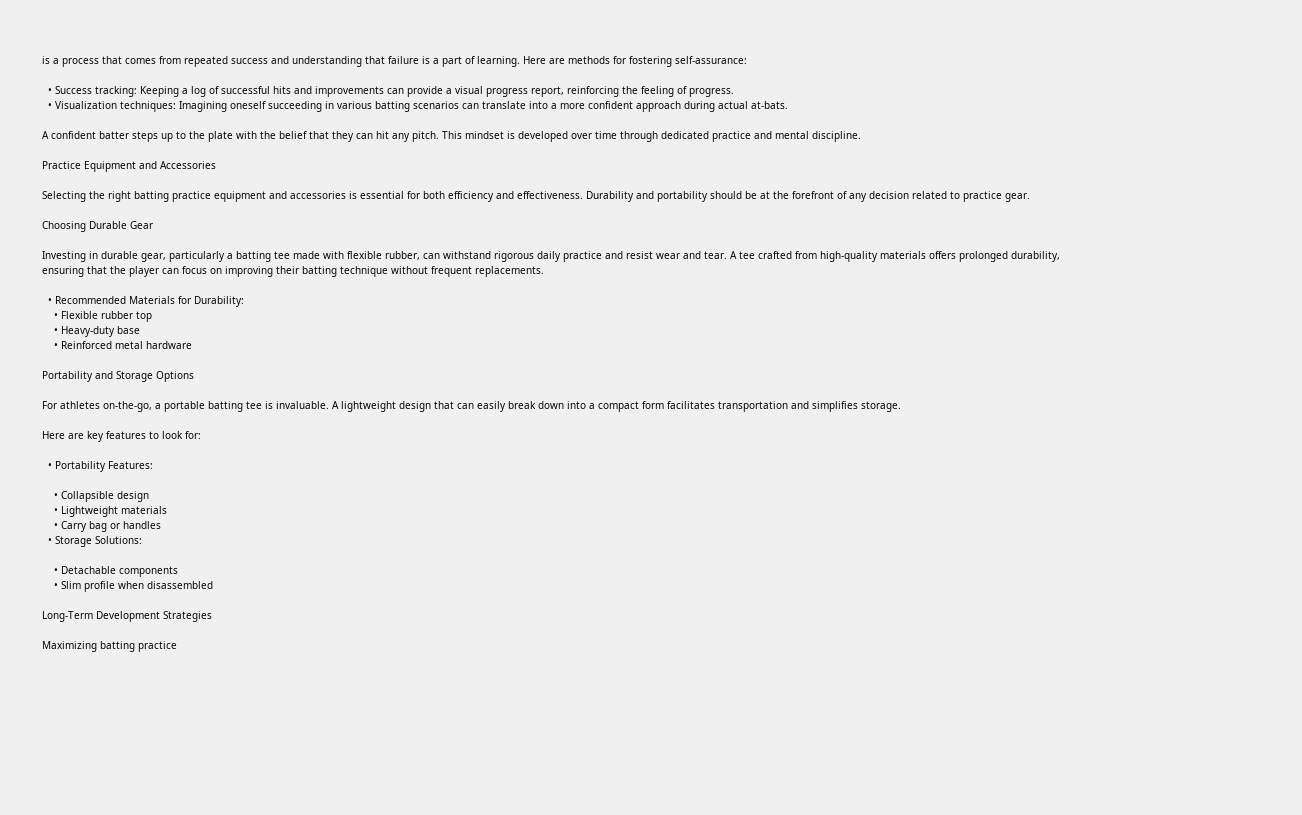is a process that comes from repeated success and understanding that failure is a part of learning. Here are methods for fostering self-assurance:

  • Success tracking: Keeping a log of successful hits and improvements can provide a visual progress report, reinforcing the feeling of progress.
  • Visualization techniques: Imagining oneself succeeding in various batting scenarios can translate into a more confident approach during actual at-bats.

A confident batter steps up to the plate with the belief that they can hit any pitch. This mindset is developed over time through dedicated practice and mental discipline.

Practice Equipment and Accessories

Selecting the right batting practice equipment and accessories is essential for both efficiency and effectiveness. Durability and portability should be at the forefront of any decision related to practice gear.

Choosing Durable Gear

Investing in durable gear, particularly a batting tee made with flexible rubber, can withstand rigorous daily practice and resist wear and tear. A tee crafted from high-quality materials offers prolonged durability, ensuring that the player can focus on improving their batting technique without frequent replacements.

  • Recommended Materials for Durability:
    • Flexible rubber top
    • Heavy-duty base
    • Reinforced metal hardware

Portability and Storage Options

For athletes on-the-go, a portable batting tee is invaluable. A lightweight design that can easily break down into a compact form facilitates transportation and simplifies storage.

Here are key features to look for:

  • Portability Features:

    • Collapsible design
    • Lightweight materials
    • Carry bag or handles
  • Storage Solutions:

    • Detachable components
    • Slim profile when disassembled

Long-Term Development Strategies

Maximizing batting practice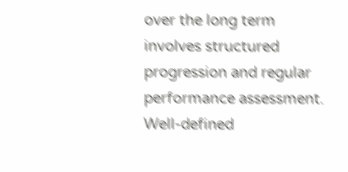over the long term involves structured progression and regular performance assessment. Well-defined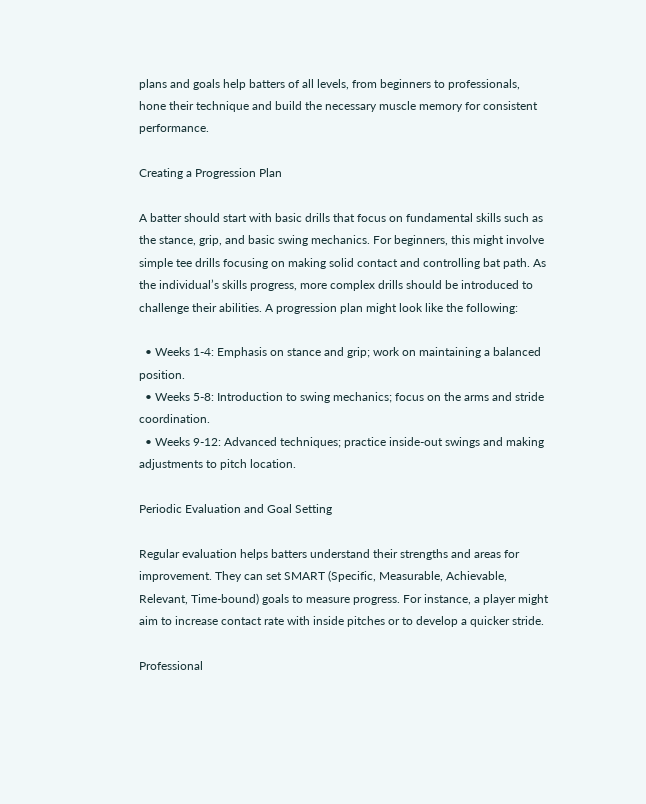plans and goals help batters of all levels, from beginners to professionals, hone their technique and build the necessary muscle memory for consistent performance.

Creating a Progression Plan

A batter should start with basic drills that focus on fundamental skills such as the stance, grip, and basic swing mechanics. For beginners, this might involve simple tee drills focusing on making solid contact and controlling bat path. As the individual’s skills progress, more complex drills should be introduced to challenge their abilities. A progression plan might look like the following:

  • Weeks 1-4: Emphasis on stance and grip; work on maintaining a balanced position.
  • Weeks 5-8: Introduction to swing mechanics; focus on the arms and stride coordination.
  • Weeks 9-12: Advanced techniques; practice inside-out swings and making adjustments to pitch location.

Periodic Evaluation and Goal Setting

Regular evaluation helps batters understand their strengths and areas for improvement. They can set SMART (Specific, Measurable, Achievable, Relevant, Time-bound) goals to measure progress. For instance, a player might aim to increase contact rate with inside pitches or to develop a quicker stride.

Professional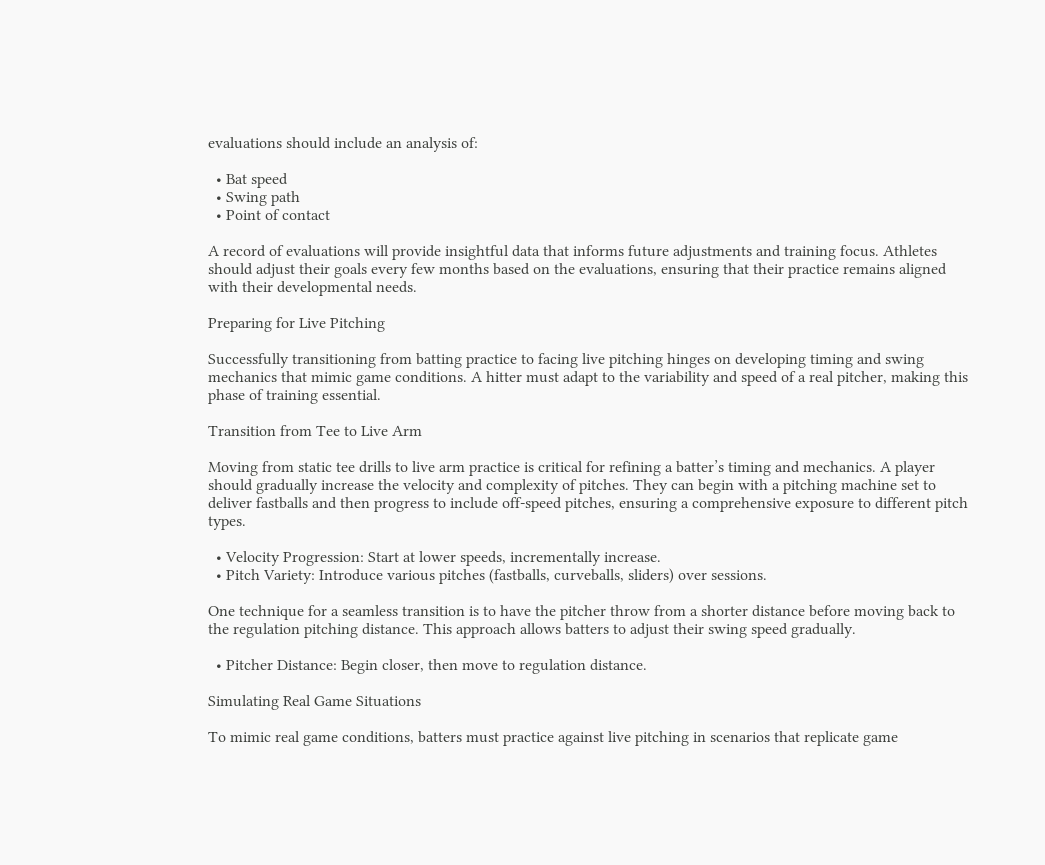evaluations should include an analysis of:

  • Bat speed
  • Swing path
  • Point of contact

A record of evaluations will provide insightful data that informs future adjustments and training focus. Athletes should adjust their goals every few months based on the evaluations, ensuring that their practice remains aligned with their developmental needs.

Preparing for Live Pitching

Successfully transitioning from batting practice to facing live pitching hinges on developing timing and swing mechanics that mimic game conditions. A hitter must adapt to the variability and speed of a real pitcher, making this phase of training essential.

Transition from Tee to Live Arm

Moving from static tee drills to live arm practice is critical for refining a batter’s timing and mechanics. A player should gradually increase the velocity and complexity of pitches. They can begin with a pitching machine set to deliver fastballs and then progress to include off-speed pitches, ensuring a comprehensive exposure to different pitch types.

  • Velocity Progression: Start at lower speeds, incrementally increase.
  • Pitch Variety: Introduce various pitches (fastballs, curveballs, sliders) over sessions.

One technique for a seamless transition is to have the pitcher throw from a shorter distance before moving back to the regulation pitching distance. This approach allows batters to adjust their swing speed gradually.

  • Pitcher Distance: Begin closer, then move to regulation distance.

Simulating Real Game Situations

To mimic real game conditions, batters must practice against live pitching in scenarios that replicate game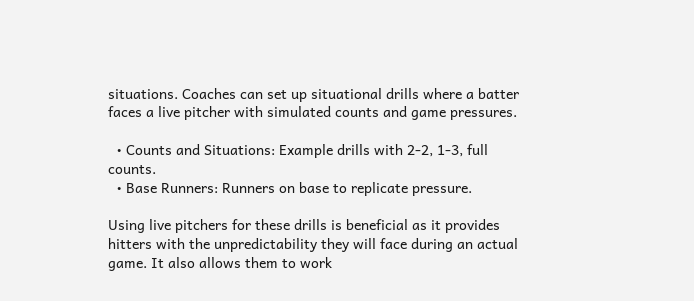situations. Coaches can set up situational drills where a batter faces a live pitcher with simulated counts and game pressures.

  • Counts and Situations: Example drills with 2-2, 1-3, full counts.
  • Base Runners: Runners on base to replicate pressure.

Using live pitchers for these drills is beneficial as it provides hitters with the unpredictability they will face during an actual game. It also allows them to work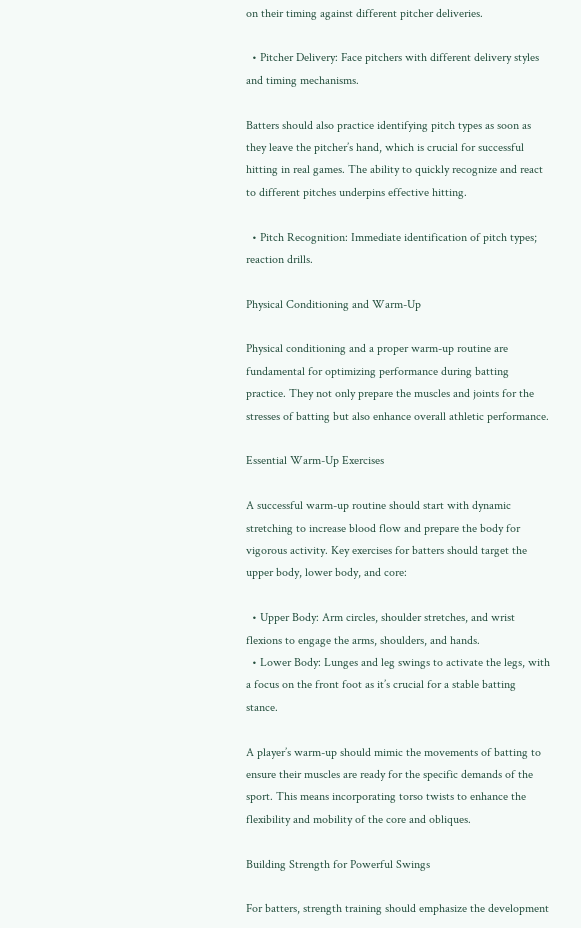on their timing against different pitcher deliveries.

  • Pitcher Delivery: Face pitchers with different delivery styles and timing mechanisms.

Batters should also practice identifying pitch types as soon as they leave the pitcher’s hand, which is crucial for successful hitting in real games. The ability to quickly recognize and react to different pitches underpins effective hitting.

  • Pitch Recognition: Immediate identification of pitch types; reaction drills.

Physical Conditioning and Warm-Up

Physical conditioning and a proper warm-up routine are fundamental for optimizing performance during batting practice. They not only prepare the muscles and joints for the stresses of batting but also enhance overall athletic performance.

Essential Warm-Up Exercises

A successful warm-up routine should start with dynamic stretching to increase blood flow and prepare the body for vigorous activity. Key exercises for batters should target the upper body, lower body, and core:

  • Upper Body: Arm circles, shoulder stretches, and wrist flexions to engage the arms, shoulders, and hands.
  • Lower Body: Lunges and leg swings to activate the legs, with a focus on the front foot as it’s crucial for a stable batting stance.

A player’s warm-up should mimic the movements of batting to ensure their muscles are ready for the specific demands of the sport. This means incorporating torso twists to enhance the flexibility and mobility of the core and obliques.

Building Strength for Powerful Swings

For batters, strength training should emphasize the development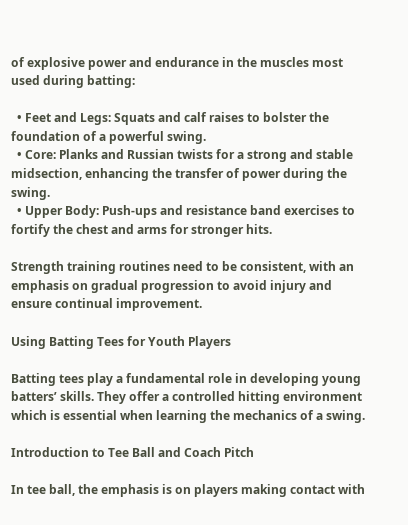of explosive power and endurance in the muscles most used during batting:

  • Feet and Legs: Squats and calf raises to bolster the foundation of a powerful swing.
  • Core: Planks and Russian twists for a strong and stable midsection, enhancing the transfer of power during the swing.
  • Upper Body: Push-ups and resistance band exercises to fortify the chest and arms for stronger hits.

Strength training routines need to be consistent, with an emphasis on gradual progression to avoid injury and ensure continual improvement.

Using Batting Tees for Youth Players

Batting tees play a fundamental role in developing young batters’ skills. They offer a controlled hitting environment which is essential when learning the mechanics of a swing.

Introduction to Tee Ball and Coach Pitch

In tee ball, the emphasis is on players making contact with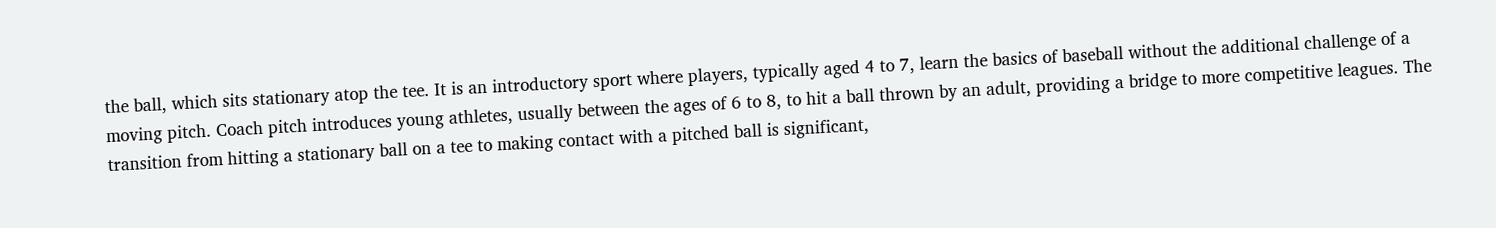the ball, which sits stationary atop the tee. It is an introductory sport where players, typically aged 4 to 7, learn the basics of baseball without the additional challenge of a moving pitch. Coach pitch introduces young athletes, usually between the ages of 6 to 8, to hit a ball thrown by an adult, providing a bridge to more competitive leagues. The transition from hitting a stationary ball on a tee to making contact with a pitched ball is significant,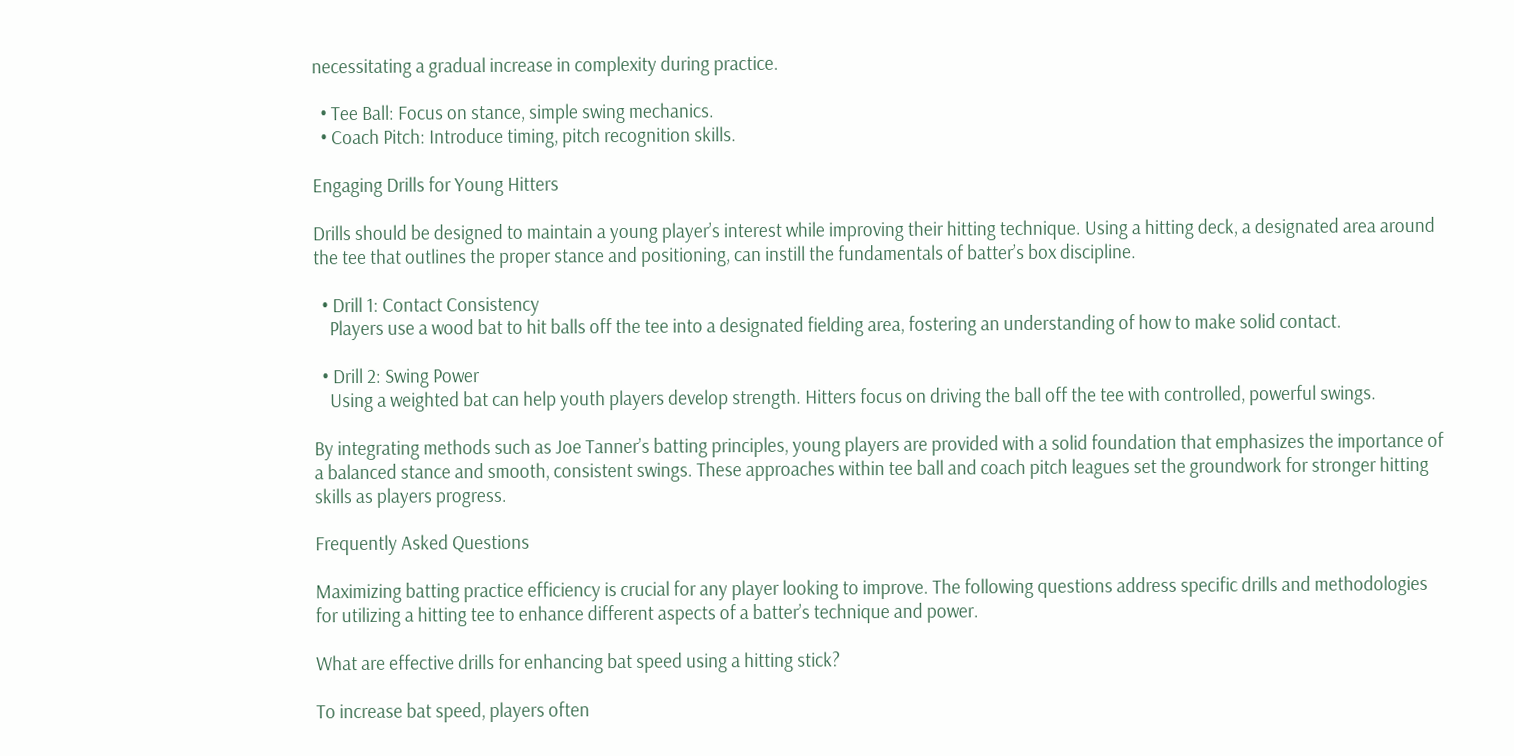necessitating a gradual increase in complexity during practice.

  • Tee Ball: Focus on stance, simple swing mechanics.
  • Coach Pitch: Introduce timing, pitch recognition skills.

Engaging Drills for Young Hitters

Drills should be designed to maintain a young player’s interest while improving their hitting technique. Using a hitting deck, a designated area around the tee that outlines the proper stance and positioning, can instill the fundamentals of batter’s box discipline.

  • Drill 1: Contact Consistency
    Players use a wood bat to hit balls off the tee into a designated fielding area, fostering an understanding of how to make solid contact.

  • Drill 2: Swing Power
    Using a weighted bat can help youth players develop strength. Hitters focus on driving the ball off the tee with controlled, powerful swings.

By integrating methods such as Joe Tanner’s batting principles, young players are provided with a solid foundation that emphasizes the importance of a balanced stance and smooth, consistent swings. These approaches within tee ball and coach pitch leagues set the groundwork for stronger hitting skills as players progress.

Frequently Asked Questions

Maximizing batting practice efficiency is crucial for any player looking to improve. The following questions address specific drills and methodologies for utilizing a hitting tee to enhance different aspects of a batter’s technique and power.

What are effective drills for enhancing bat speed using a hitting stick?

To increase bat speed, players often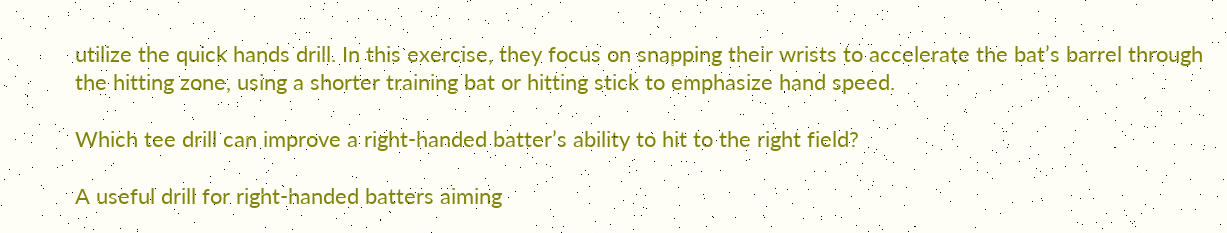utilize the quick hands drill. In this exercise, they focus on snapping their wrists to accelerate the bat’s barrel through the hitting zone, using a shorter training bat or hitting stick to emphasize hand speed.

Which tee drill can improve a right-handed batter’s ability to hit to the right field?

A useful drill for right-handed batters aiming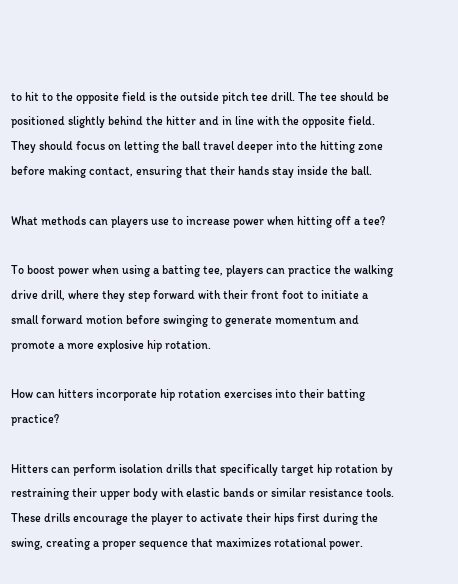to hit to the opposite field is the outside pitch tee drill. The tee should be positioned slightly behind the hitter and in line with the opposite field. They should focus on letting the ball travel deeper into the hitting zone before making contact, ensuring that their hands stay inside the ball.

What methods can players use to increase power when hitting off a tee?

To boost power when using a batting tee, players can practice the walking drive drill, where they step forward with their front foot to initiate a small forward motion before swinging to generate momentum and promote a more explosive hip rotation.

How can hitters incorporate hip rotation exercises into their batting practice?

Hitters can perform isolation drills that specifically target hip rotation by restraining their upper body with elastic bands or similar resistance tools. These drills encourage the player to activate their hips first during the swing, creating a proper sequence that maximizes rotational power.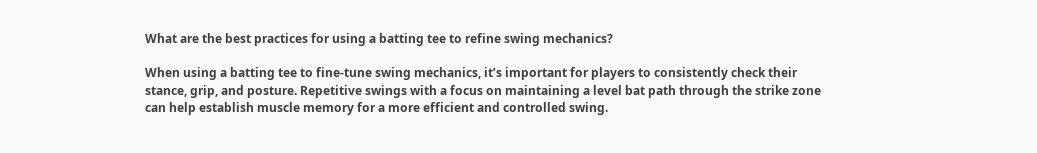What are the best practices for using a batting tee to refine swing mechanics?

When using a batting tee to fine-tune swing mechanics, it’s important for players to consistently check their stance, grip, and posture. Repetitive swings with a focus on maintaining a level bat path through the strike zone can help establish muscle memory for a more efficient and controlled swing.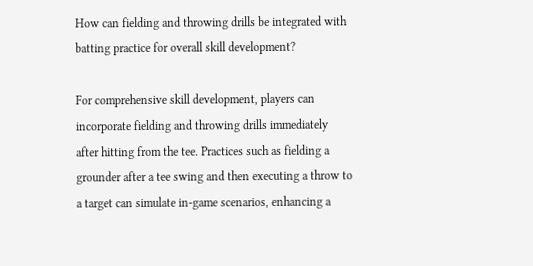How can fielding and throwing drills be integrated with batting practice for overall skill development?

For comprehensive skill development, players can incorporate fielding and throwing drills immediately after hitting from the tee. Practices such as fielding a grounder after a tee swing and then executing a throw to a target can simulate in-game scenarios, enhancing a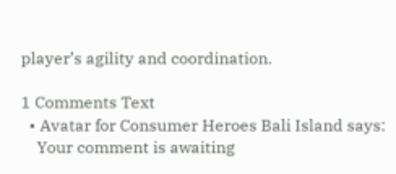player’s agility and coordination.

1 Comments Text
  • Avatar for Consumer Heroes Bali Island says:
    Your comment is awaiting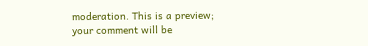moderation. This is a preview; your comment will be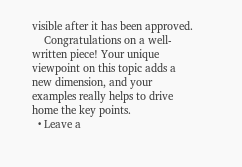visible after it has been approved.
    Congratulations on a well-written piece! Your unique viewpoint on this topic adds a new dimension, and your examples really helps to drive home the key points.
  • Leave a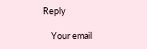Reply

    Your email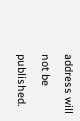address will not be published.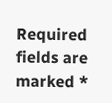Required fields are marked *